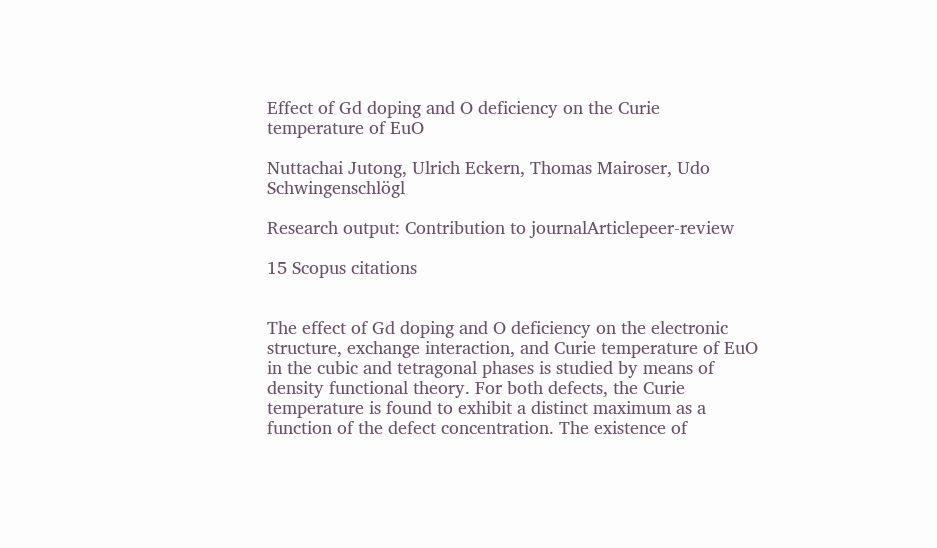Effect of Gd doping and O deficiency on the Curie temperature of EuO

Nuttachai Jutong, Ulrich Eckern, Thomas Mairoser, Udo Schwingenschlögl

Research output: Contribution to journalArticlepeer-review

15 Scopus citations


The effect of Gd doping and O deficiency on the electronic structure, exchange interaction, and Curie temperature of EuO in the cubic and tetragonal phases is studied by means of density functional theory. For both defects, the Curie temperature is found to exhibit a distinct maximum as a function of the defect concentration. The existence of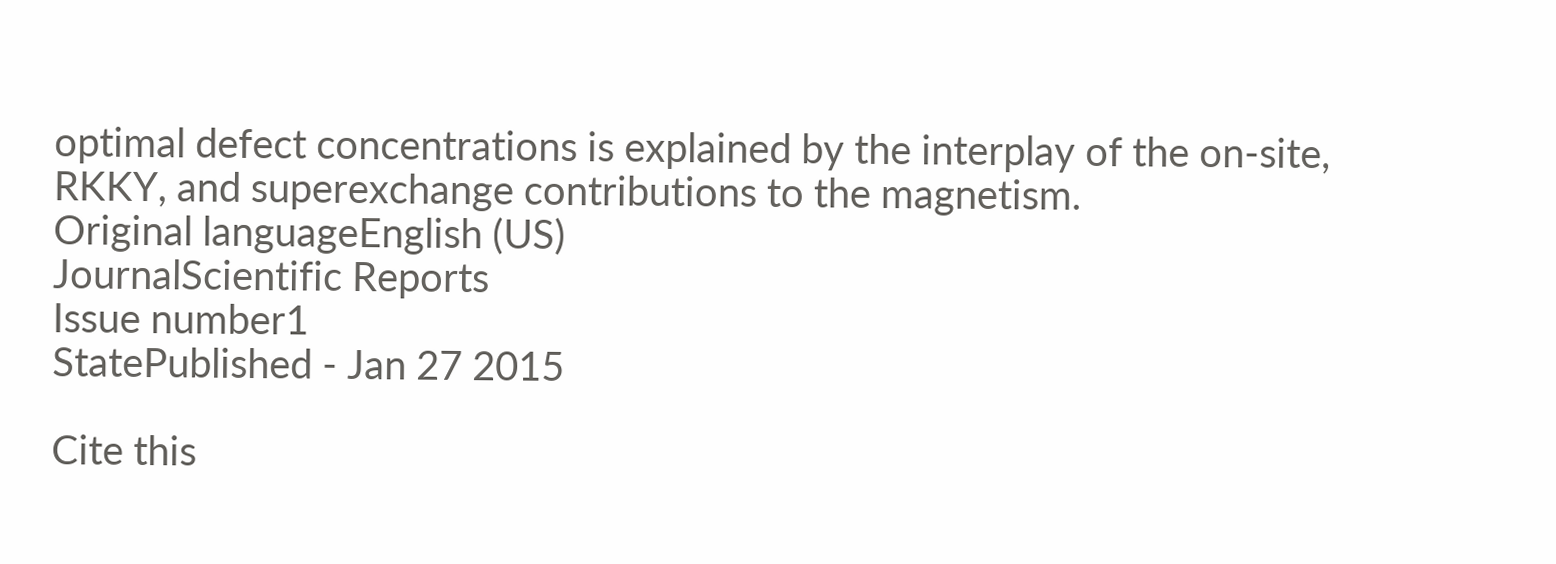optimal defect concentrations is explained by the interplay of the on-site, RKKY, and superexchange contributions to the magnetism.
Original languageEnglish (US)
JournalScientific Reports
Issue number1
StatePublished - Jan 27 2015

Cite this